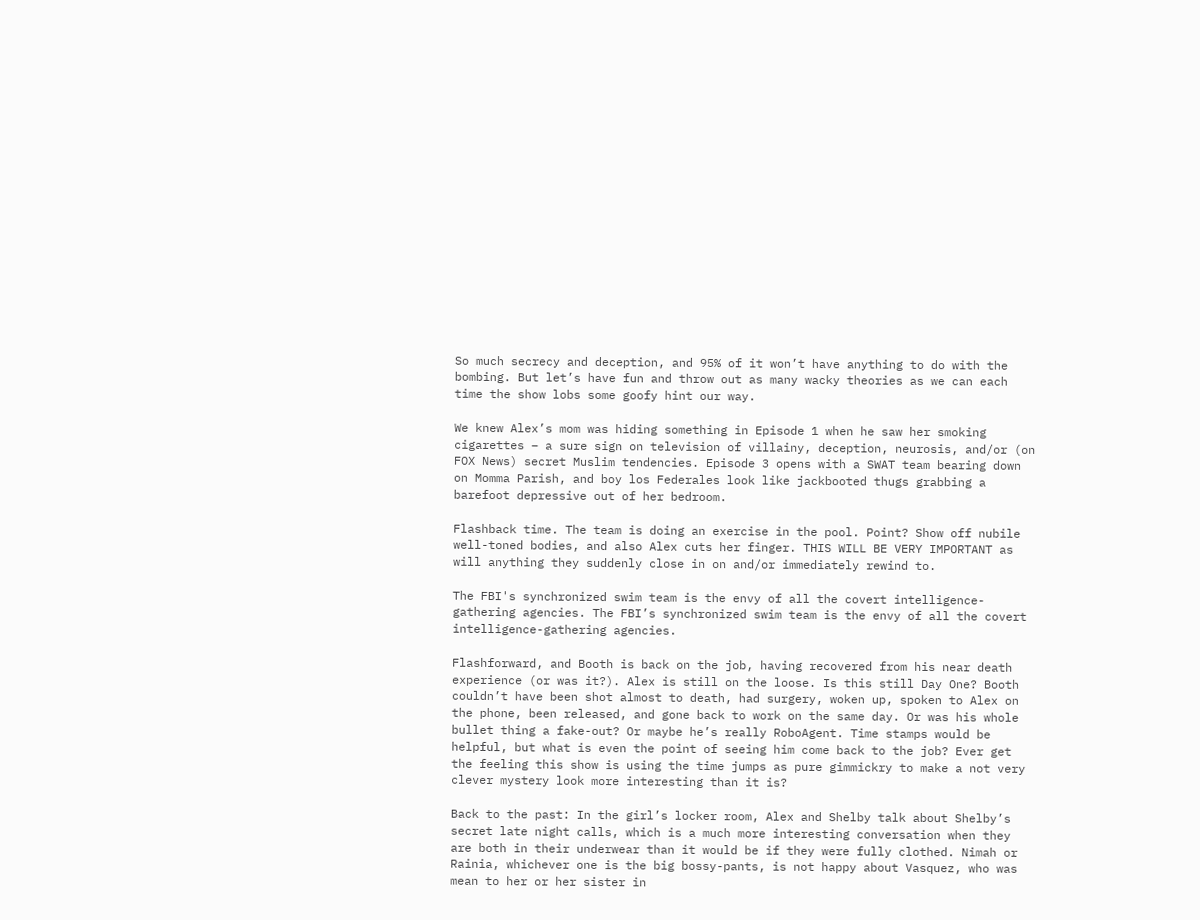So much secrecy and deception, and 95% of it won’t have anything to do with the bombing. But let’s have fun and throw out as many wacky theories as we can each time the show lobs some goofy hint our way.

We knew Alex’s mom was hiding something in Episode 1 when he saw her smoking cigarettes – a sure sign on television of villainy, deception, neurosis, and/or (on FOX News) secret Muslim tendencies. Episode 3 opens with a SWAT team bearing down on Momma Parish, and boy los Federales look like jackbooted thugs grabbing a barefoot depressive out of her bedroom.

Flashback time. The team is doing an exercise in the pool. Point? Show off nubile well-toned bodies, and also Alex cuts her finger. THIS WILL BE VERY IMPORTANT as will anything they suddenly close in on and/or immediately rewind to.

The FBI's synchronized swim team is the envy of all the covert intelligence-gathering agencies. The FBI’s synchronized swim team is the envy of all the covert intelligence-gathering agencies.

Flashforward, and Booth is back on the job, having recovered from his near death experience (or was it?). Alex is still on the loose. Is this still Day One? Booth couldn’t have been shot almost to death, had surgery, woken up, spoken to Alex on the phone, been released, and gone back to work on the same day. Or was his whole bullet thing a fake-out? Or maybe he’s really RoboAgent. Time stamps would be helpful, but what is even the point of seeing him come back to the job? Ever get the feeling this show is using the time jumps as pure gimmickry to make a not very clever mystery look more interesting than it is?

Back to the past: In the girl’s locker room, Alex and Shelby talk about Shelby’s secret late night calls, which is a much more interesting conversation when they are both in their underwear than it would be if they were fully clothed. Nimah or Rainia, whichever one is the big bossy-pants, is not happy about Vasquez, who was mean to her or her sister in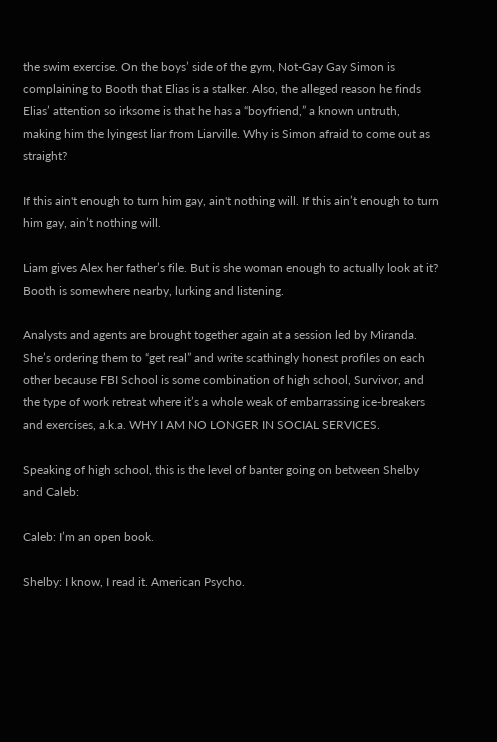the swim exercise. On the boys’ side of the gym, Not-Gay Gay Simon is complaining to Booth that Elias is a stalker. Also, the alleged reason he finds Elias’ attention so irksome is that he has a “boyfriend,” a known untruth, making him the lyingest liar from Liarville. Why is Simon afraid to come out as straight?

If this ain't enough to turn him gay, ain't nothing will. If this ain’t enough to turn him gay, ain’t nothing will.

Liam gives Alex her father’s file. But is she woman enough to actually look at it? Booth is somewhere nearby, lurking and listening.

Analysts and agents are brought together again at a session led by Miranda. She’s ordering them to “get real” and write scathingly honest profiles on each other because FBI School is some combination of high school, Survivor, and the type of work retreat where it’s a whole weak of embarrassing ice-breakers and exercises, a.k.a. WHY I AM NO LONGER IN SOCIAL SERVICES.

Speaking of high school, this is the level of banter going on between Shelby and Caleb:

Caleb: I’m an open book.

Shelby: I know, I read it. American Psycho.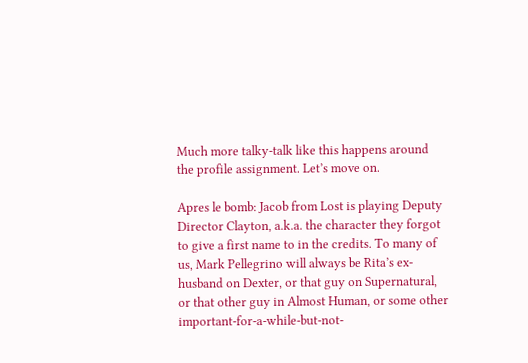Much more talky-talk like this happens around the profile assignment. Let’s move on.

Apres le bomb: Jacob from Lost is playing Deputy Director Clayton, a.k.a. the character they forgot to give a first name to in the credits. To many of us, Mark Pellegrino will always be Rita’s ex-husband on Dexter, or that guy on Supernatural, or that other guy in Almost Human, or some other important-for-a-while-but-not-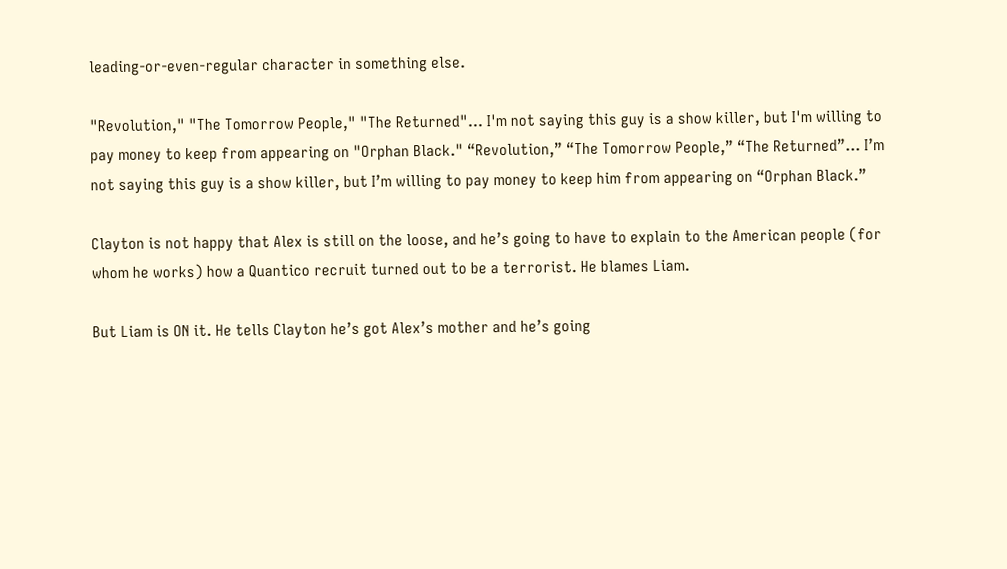leading-or-even-regular character in something else.

"Revolution," "The Tomorrow People," "The Returned"... I'm not saying this guy is a show killer, but I'm willing to pay money to keep from appearing on "Orphan Black." “Revolution,” “The Tomorrow People,” “The Returned”… I’m not saying this guy is a show killer, but I’m willing to pay money to keep him from appearing on “Orphan Black.”

Clayton is not happy that Alex is still on the loose, and he’s going to have to explain to the American people (for whom he works) how a Quantico recruit turned out to be a terrorist. He blames Liam.

But Liam is ON it. He tells Clayton he’s got Alex’s mother and he’s going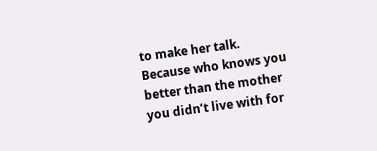to make her talk. Because who knows you better than the mother you didn’t live with for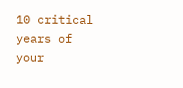10 critical years of your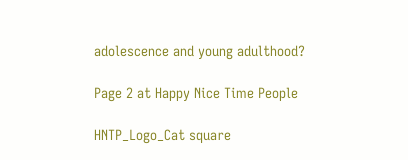adolescence and young adulthood?

Page 2 at Happy Nice Time People

HNTP_Logo_Cat square